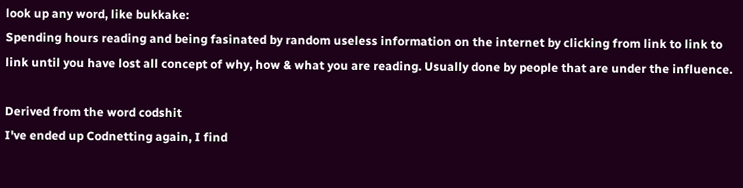look up any word, like bukkake:
Spending hours reading and being fasinated by random useless information on the internet by clicking from link to link to link until you have lost all concept of why, how & what you are reading. Usually done by people that are under the influence.

Derived from the word codshit
I've ended up Codnetting again, I find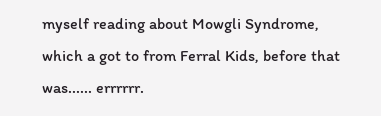myself reading about Mowgli Syndrome, which a got to from Ferral Kids, before that was...... errrrrr.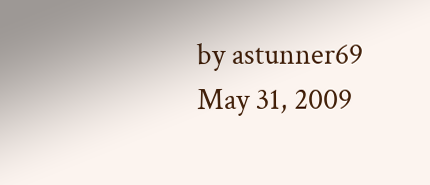by astunner69 May 31, 2009